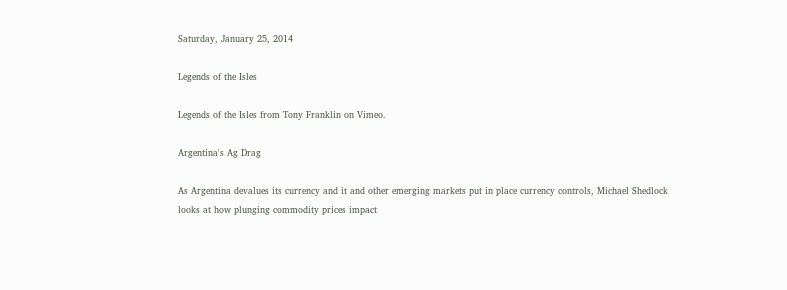Saturday, January 25, 2014

Legends of the Isles

Legends of the Isles from Tony Franklin on Vimeo.

Argentina's Ag Drag

As Argentina devalues its currency and it and other emerging markets put in place currency controls, Michael Shedlock looks at how plunging commodity prices impact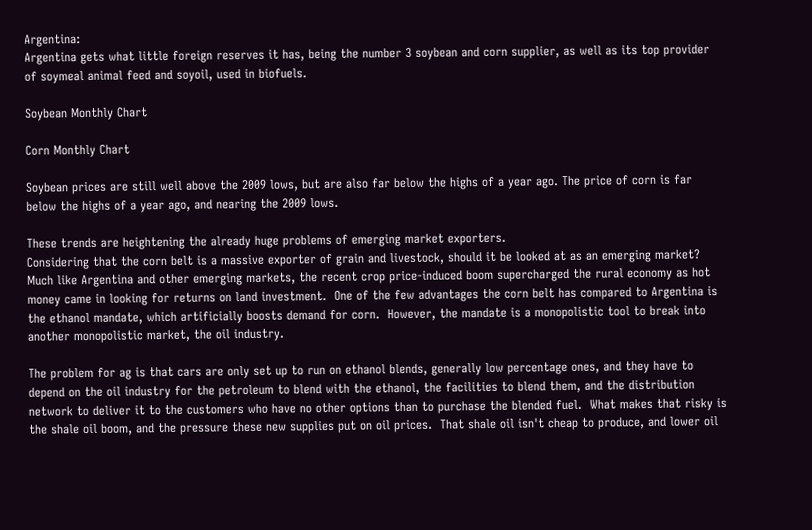Argentina:
Argentina gets what little foreign reserves it has, being the number 3 soybean and corn supplier, as well as its top provider of soymeal animal feed and soyoil, used in biofuels.

Soybean Monthly Chart

Corn Monthly Chart

Soybean prices are still well above the 2009 lows, but are also far below the highs of a year ago. The price of corn is far below the highs of a year ago, and nearing the 2009 lows.

These trends are heightening the already huge problems of emerging market exporters.
Considering that the corn belt is a massive exporter of grain and livestock, should it be looked at as an emerging market?  Much like Argentina and other emerging markets, the recent crop price-induced boom supercharged the rural economy as hot money came in looking for returns on land investment.  One of the few advantages the corn belt has compared to Argentina is the ethanol mandate, which artificially boosts demand for corn.  However, the mandate is a monopolistic tool to break into another monopolistic market, the oil industry.

The problem for ag is that cars are only set up to run on ethanol blends, generally low percentage ones, and they have to depend on the oil industry for the petroleum to blend with the ethanol, the facilities to blend them, and the distribution network to deliver it to the customers who have no other options than to purchase the blended fuel.  What makes that risky is the shale oil boom, and the pressure these new supplies put on oil prices.  That shale oil isn't cheap to produce, and lower oil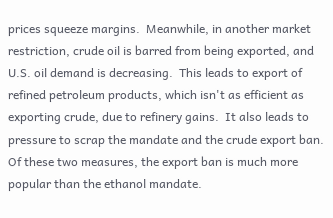prices squeeze margins.  Meanwhile, in another market restriction, crude oil is barred from being exported, and U.S. oil demand is decreasing.  This leads to export of refined petroleum products, which isn't as efficient as exporting crude, due to refinery gains.  It also leads to pressure to scrap the mandate and the crude export ban.  Of these two measures, the export ban is much more popular than the ethanol mandate.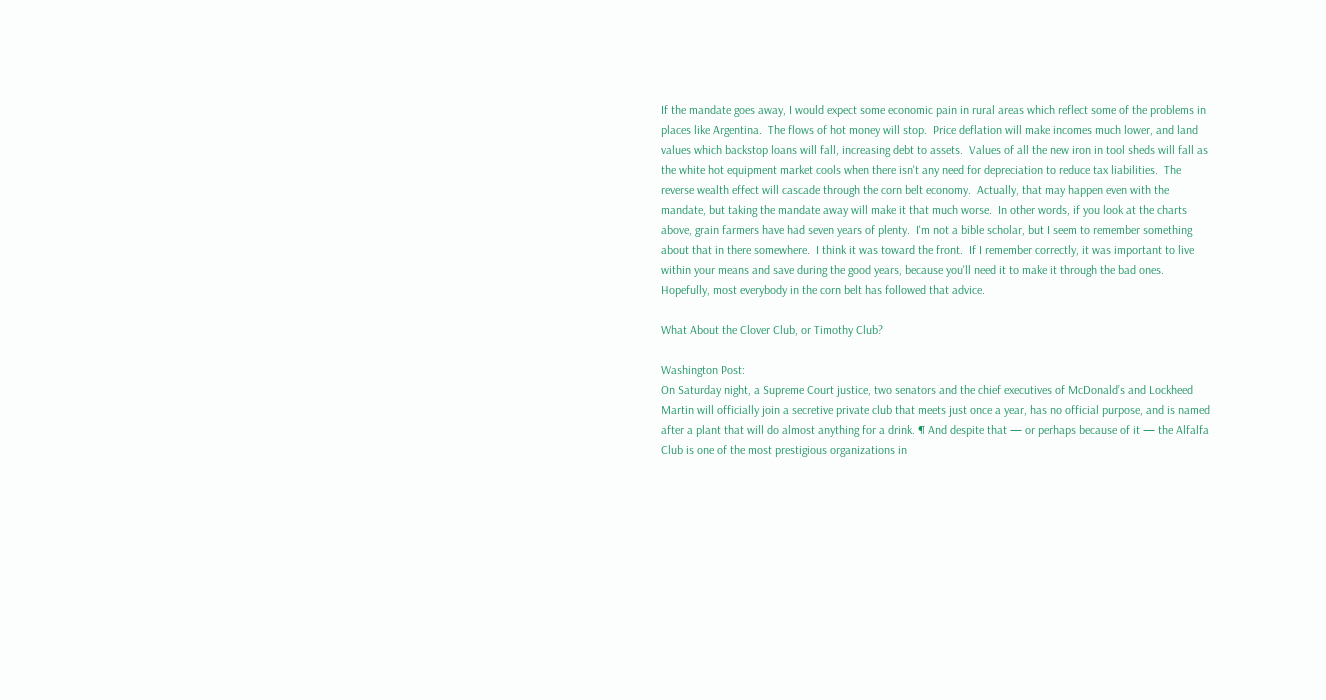If the mandate goes away, I would expect some economic pain in rural areas which reflect some of the problems in places like Argentina.  The flows of hot money will stop.  Price deflation will make incomes much lower, and land values which backstop loans will fall, increasing debt to assets.  Values of all the new iron in tool sheds will fall as the white hot equipment market cools when there isn't any need for depreciation to reduce tax liabilities.  The reverse wealth effect will cascade through the corn belt economy.  Actually, that may happen even with the mandate, but taking the mandate away will make it that much worse.  In other words, if you look at the charts above, grain farmers have had seven years of plenty.  I'm not a bible scholar, but I seem to remember something about that in there somewhere.  I think it was toward the front.  If I remember correctly, it was important to live within your means and save during the good years, because you'll need it to make it through the bad ones.  Hopefully, most everybody in the corn belt has followed that advice.

What About the Clover Club, or Timothy Club?

Washington Post:
On Saturday night, a Supreme Court justice, two senators and the chief executives of McDonald’s and Lockheed Martin will officially join a secretive private club that meets just once a year, has no official purpose, and is named after a plant that will do almost anything for a drink. ¶ And despite that — or perhaps because of it — the Alfalfa Club is one of the most prestigious organizations in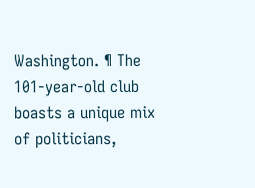Washington. ¶ The 101-year-old club boasts a unique mix of politicians,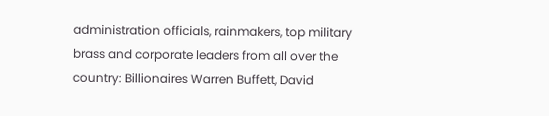administration officials, rainmakers, top military brass and corporate leaders from all over the country: Billionaires Warren Buffett, David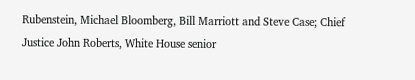Rubenstein, Michael Bloomberg, Bill Marriott and Steve Case; Chief Justice John Roberts, White House senior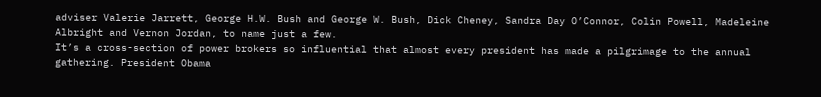adviser Valerie Jarrett, George H.W. Bush and George W. Bush, Dick Cheney, Sandra Day O’Connor, Colin Powell, Madeleine Albright and Vernon Jordan, to name just a few.
It’s a cross-section of power brokers so influential that almost every president has made a pilgrimage to the annual gathering. President Obama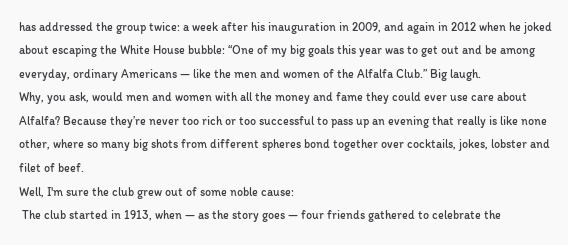has addressed the group twice: a week after his inauguration in 2009, and again in 2012 when he joked about escaping the White House bubble: “One of my big goals this year was to get out and be among everyday, ordinary Americans — like the men and women of the Alfalfa Club.” Big laugh.
Why, you ask, would men and women with all the money and fame they could ever use care about Alfalfa? Because they’re never too rich or too successful to pass up an evening that really is like none other, where so many big shots from different spheres bond together over cocktails, jokes, lobster and filet of beef.
Well, I'm sure the club grew out of some noble cause:
 The club started in 1913, when — as the story goes — four friends gathered to celebrate the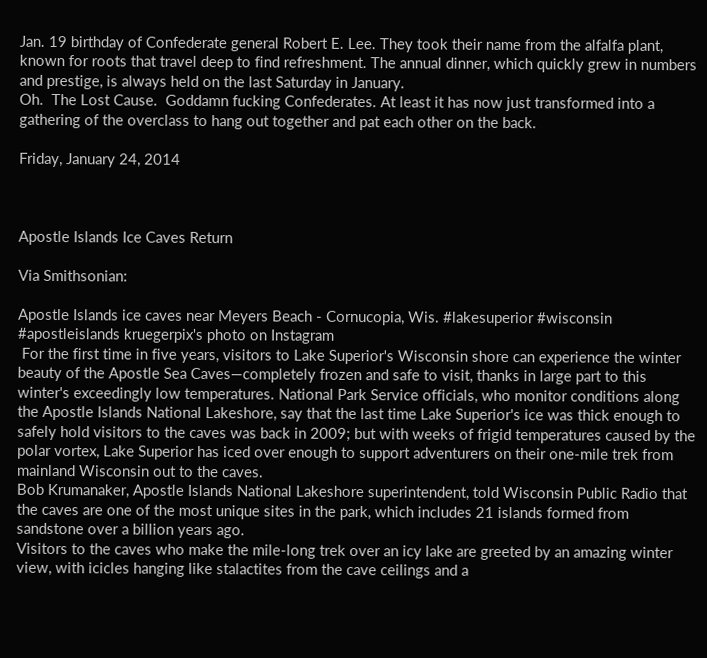Jan. 19 birthday of Confederate general Robert E. Lee. They took their name from the alfalfa plant, known for roots that travel deep to find refreshment. The annual dinner, which quickly grew in numbers and prestige, is always held on the last Saturday in January.
Oh.  The Lost Cause.  Goddamn fucking Confederates. At least it has now just transformed into a gathering of the overclass to hang out together and pat each other on the back.

Friday, January 24, 2014



Apostle Islands Ice Caves Return

Via Smithsonian:

Apostle Islands ice caves near Meyers Beach - Cornucopia, Wis. #lakesuperior #wisconsin #apostleislands kruegerpix's photo on Instagram
 For the first time in five years, visitors to Lake Superior's Wisconsin shore can experience the winter beauty of the Apostle Sea Caves—completely frozen and safe to visit, thanks in large part to this winter's exceedingly low temperatures. National Park Service officials, who monitor conditions along the Apostle Islands National Lakeshore, say that the last time Lake Superior's ice was thick enough to safely hold visitors to the caves was back in 2009; but with weeks of frigid temperatures caused by the polar vortex, Lake Superior has iced over enough to support adventurers on their one-mile trek from mainland Wisconsin out to the caves.
Bob Krumanaker, Apostle Islands National Lakeshore superintendent, told Wisconsin Public Radio that the caves are one of the most unique sites in the park, which includes 21 islands formed from sandstone over a billion years ago.
Visitors to the caves who make the mile-long trek over an icy lake are greeted by an amazing winter view, with icicles hanging like stalactites from the cave ceilings and a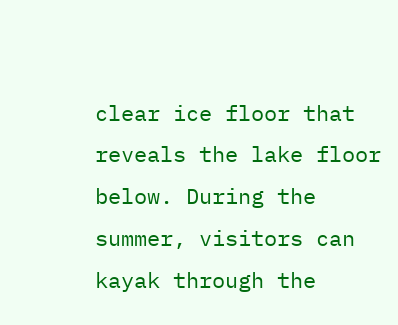clear ice floor that reveals the lake floor below. During the summer, visitors can kayak through the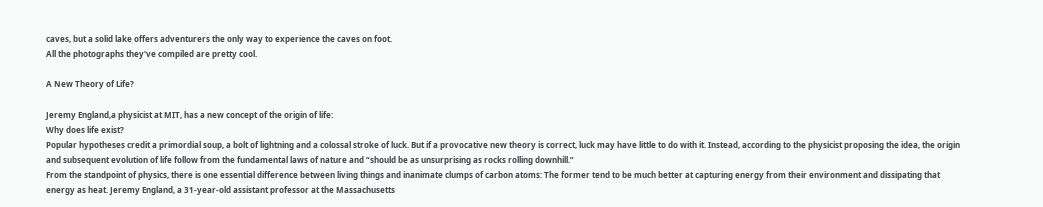caves, but a solid lake offers adventurers the only way to experience the caves on foot.
All the photographs they've compiled are pretty cool.

A New Theory of Life?

Jeremy England,a physicist at MIT, has a new concept of the origin of life:
Why does life exist?
Popular hypotheses credit a primordial soup, a bolt of lightning and a colossal stroke of luck. But if a provocative new theory is correct, luck may have little to do with it. Instead, according to the physicist proposing the idea, the origin and subsequent evolution of life follow from the fundamental laws of nature and “should be as unsurprising as rocks rolling downhill.”
From the standpoint of physics, there is one essential difference between living things and inanimate clumps of carbon atoms: The former tend to be much better at capturing energy from their environment and dissipating that energy as heat. Jeremy England, a 31-year-old assistant professor at the Massachusetts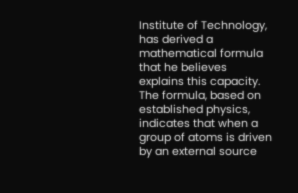Institute of Technology, has derived a mathematical formula that he believes explains this capacity. The formula, based on established physics, indicates that when a group of atoms is driven by an external source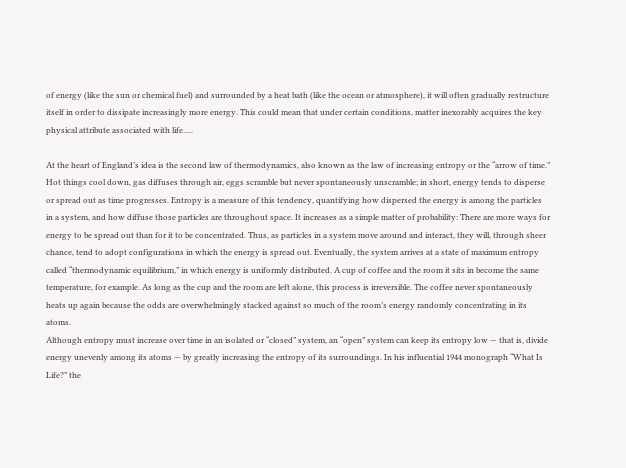of energy (like the sun or chemical fuel) and surrounded by a heat bath (like the ocean or atmosphere), it will often gradually restructure itself in order to dissipate increasingly more energy. This could mean that under certain conditions, matter inexorably acquires the key physical attribute associated with life.....

At the heart of England’s idea is the second law of thermodynamics, also known as the law of increasing entropy or the “arrow of time.” Hot things cool down, gas diffuses through air, eggs scramble but never spontaneously unscramble; in short, energy tends to disperse or spread out as time progresses. Entropy is a measure of this tendency, quantifying how dispersed the energy is among the particles in a system, and how diffuse those particles are throughout space. It increases as a simple matter of probability: There are more ways for energy to be spread out than for it to be concentrated. Thus, as particles in a system move around and interact, they will, through sheer chance, tend to adopt configurations in which the energy is spread out. Eventually, the system arrives at a state of maximum entropy called “thermodynamic equilibrium,” in which energy is uniformly distributed. A cup of coffee and the room it sits in become the same temperature, for example. As long as the cup and the room are left alone, this process is irreversible. The coffee never spontaneously heats up again because the odds are overwhelmingly stacked against so much of the room’s energy randomly concentrating in its atoms.
Although entropy must increase over time in an isolated or “closed” system, an “open” system can keep its entropy low — that is, divide energy unevenly among its atoms — by greatly increasing the entropy of its surroundings. In his influential 1944 monograph “What Is Life?” the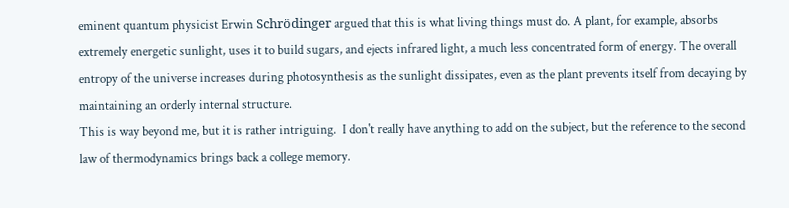eminent quantum physicist Erwin Schrödinger argued that this is what living things must do. A plant, for example, absorbs extremely energetic sunlight, uses it to build sugars, and ejects infrared light, a much less concentrated form of energy. The overall entropy of the universe increases during photosynthesis as the sunlight dissipates, even as the plant prevents itself from decaying by maintaining an orderly internal structure.
This is way beyond me, but it is rather intriguing.  I don't really have anything to add on the subject, but the reference to the second law of thermodynamics brings back a college memory.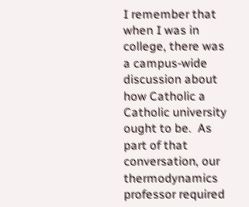I remember that when I was in college, there was a campus-wide discussion about how Catholic a Catholic university ought to be.  As part of that conversation, our thermodynamics professor required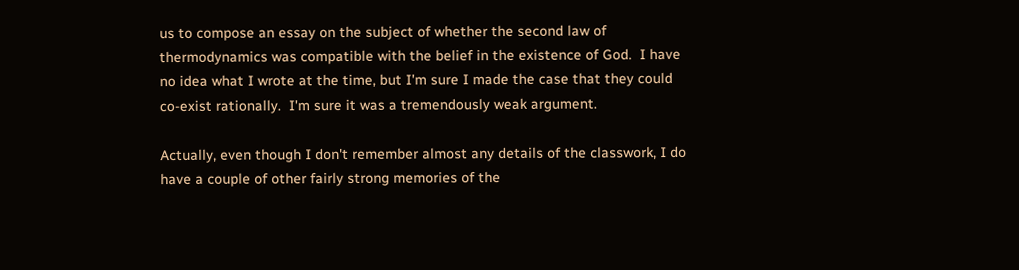us to compose an essay on the subject of whether the second law of thermodynamics was compatible with the belief in the existence of God.  I have no idea what I wrote at the time, but I'm sure I made the case that they could co-exist rationally.  I'm sure it was a tremendously weak argument.

Actually, even though I don't remember almost any details of the classwork, I do have a couple of other fairly strong memories of the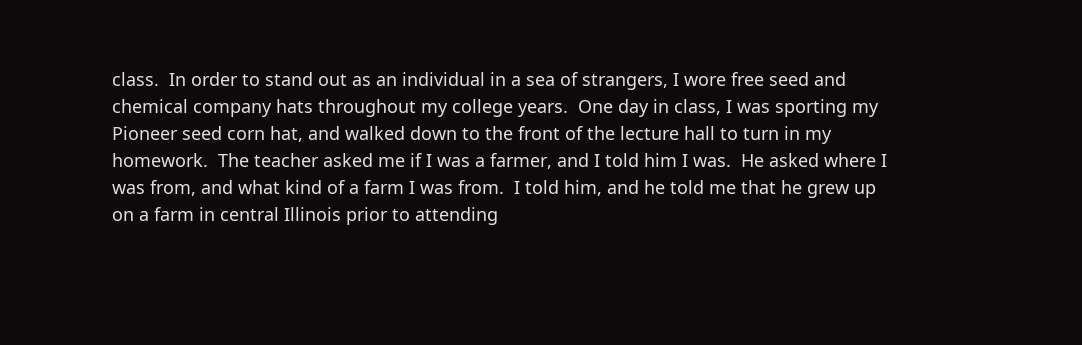class.  In order to stand out as an individual in a sea of strangers, I wore free seed and chemical company hats throughout my college years.  One day in class, I was sporting my Pioneer seed corn hat, and walked down to the front of the lecture hall to turn in my homework.  The teacher asked me if I was a farmer, and I told him I was.  He asked where I was from, and what kind of a farm I was from.  I told him, and he told me that he grew up on a farm in central Illinois prior to attending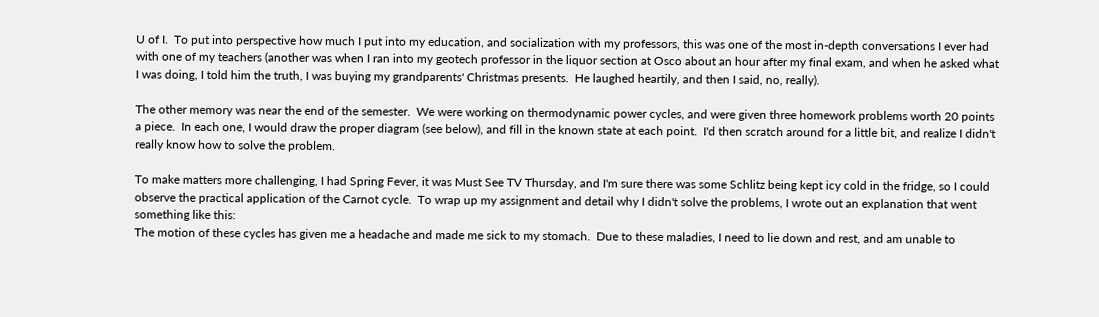U of I.  To put into perspective how much I put into my education, and socialization with my professors, this was one of the most in-depth conversations I ever had with one of my teachers (another was when I ran into my geotech professor in the liquor section at Osco about an hour after my final exam, and when he asked what I was doing, I told him the truth, I was buying my grandparents' Christmas presents.  He laughed heartily, and then I said, no, really).

The other memory was near the end of the semester.  We were working on thermodynamic power cycles, and were given three homework problems worth 20 points a piece.  In each one, I would draw the proper diagram (see below), and fill in the known state at each point.  I'd then scratch around for a little bit, and realize I didn't really know how to solve the problem.

To make matters more challenging, I had Spring Fever, it was Must See TV Thursday, and I'm sure there was some Schlitz being kept icy cold in the fridge, so I could observe the practical application of the Carnot cycle.  To wrap up my assignment and detail why I didn't solve the problems, I wrote out an explanation that went something like this:
The motion of these cycles has given me a headache and made me sick to my stomach.  Due to these maladies, I need to lie down and rest, and am unable to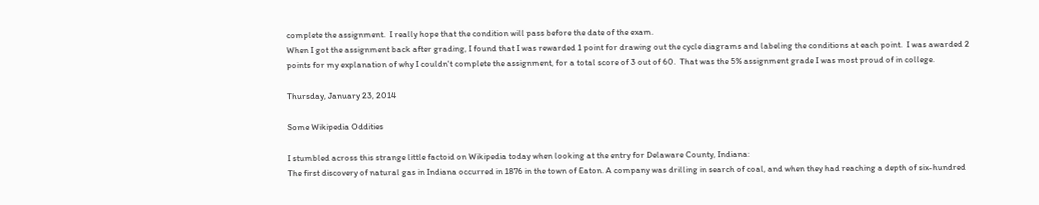complete the assignment.  I really hope that the condition will pass before the date of the exam.
When I got the assignment back after grading, I found that I was rewarded 1 point for drawing out the cycle diagrams and labeling the conditions at each point.  I was awarded 2 points for my explanation of why I couldn't complete the assignment, for a total score of 3 out of 60.  That was the 5% assignment grade I was most proud of in college.

Thursday, January 23, 2014

Some Wikipedia Oddities

I stumbled across this strange little factoid on Wikipedia today when looking at the entry for Delaware County, Indiana:
The first discovery of natural gas in Indiana occurred in 1876 in the town of Eaton. A company was drilling in search of coal, and when they had reaching a depth of six-hundred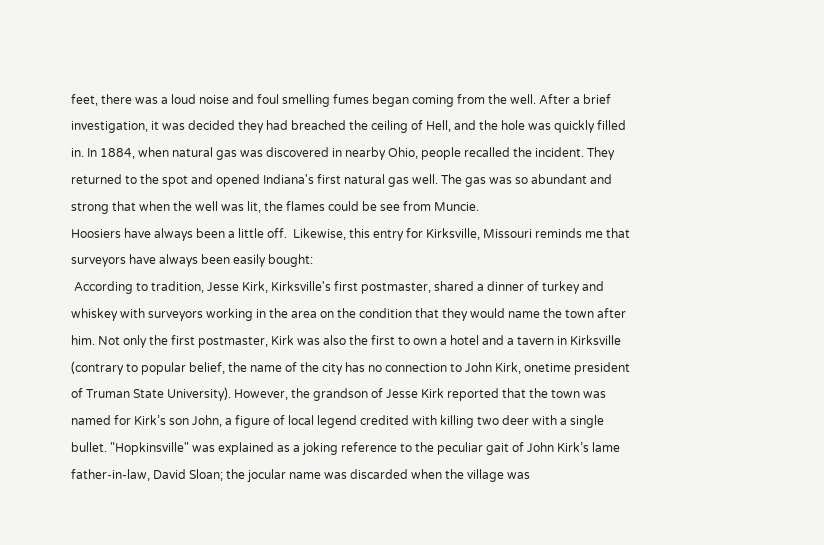feet, there was a loud noise and foul smelling fumes began coming from the well. After a brief investigation, it was decided they had breached the ceiling of Hell, and the hole was quickly filled in. In 1884, when natural gas was discovered in nearby Ohio, people recalled the incident. They returned to the spot and opened Indiana's first natural gas well. The gas was so abundant and strong that when the well was lit, the flames could be see from Muncie.
Hoosiers have always been a little off.  Likewise, this entry for Kirksville, Missouri reminds me that surveyors have always been easily bought:
 According to tradition, Jesse Kirk, Kirksville's first postmaster, shared a dinner of turkey and whiskey with surveyors working in the area on the condition that they would name the town after him. Not only the first postmaster, Kirk was also the first to own a hotel and a tavern in Kirksville (contrary to popular belief, the name of the city has no connection to John Kirk, onetime president of Truman State University). However, the grandson of Jesse Kirk reported that the town was named for Kirk’s son John, a figure of local legend credited with killing two deer with a single bullet. "Hopkinsville" was explained as a joking reference to the peculiar gait of John Kirk’s lame father-in-law, David Sloan; the jocular name was discarded when the village was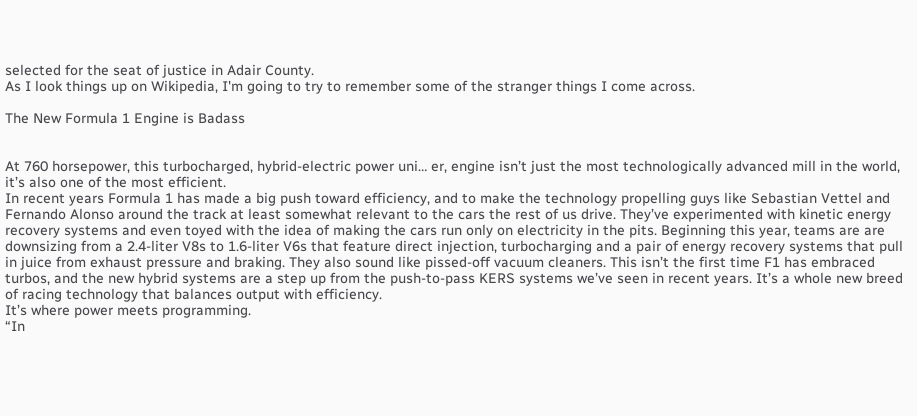selected for the seat of justice in Adair County.
As I look things up on Wikipedia, I'm going to try to remember some of the stranger things I come across.

The New Formula 1 Engine is Badass


At 760 horsepower, this turbocharged, hybrid-electric power uni… er, engine isn’t just the most technologically advanced mill in the world, it’s also one of the most efficient.
In recent years Formula 1 has made a big push toward efficiency, and to make the technology propelling guys like Sebastian Vettel and Fernando Alonso around the track at least somewhat relevant to the cars the rest of us drive. They’ve experimented with kinetic energy recovery systems and even toyed with the idea of making the cars run only on electricity in the pits. Beginning this year, teams are are downsizing from a 2.4-liter V8s to 1.6-liter V6s that feature direct injection, turbocharging and a pair of energy recovery systems that pull in juice from exhaust pressure and braking. They also sound like pissed-off vacuum cleaners. This isn’t the first time F1 has embraced turbos, and the new hybrid systems are a step up from the push-to-pass KERS systems we’ve seen in recent years. It’s a whole new breed of racing technology that balances output with efficiency.
It’s where power meets programming.
“In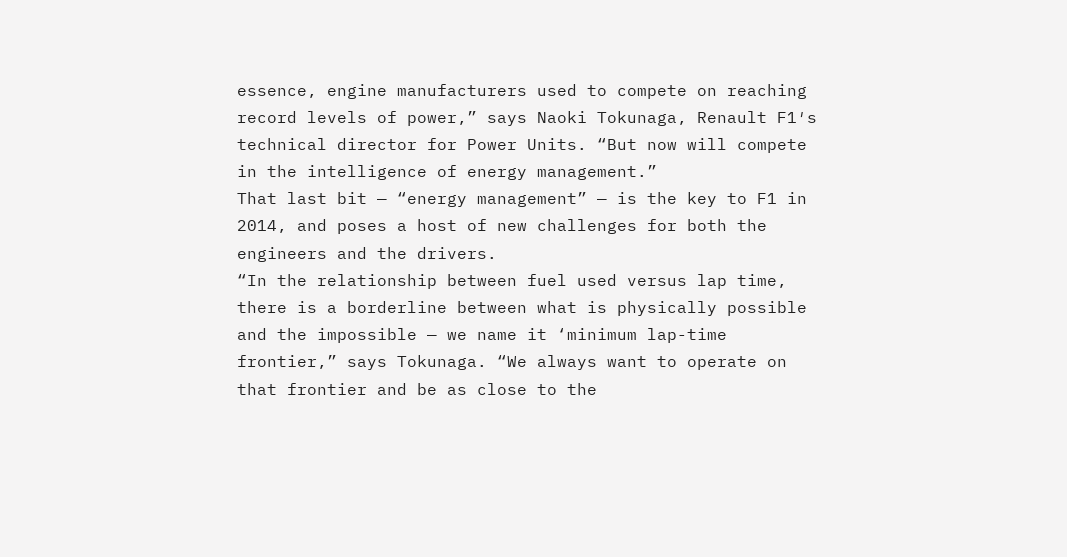essence, engine manufacturers used to compete on reaching record levels of power,” says Naoki Tokunaga, Renault F1′s technical director for Power Units. “But now will compete in the intelligence of energy management.”
That last bit — “energy management” — is the key to F1 in 2014, and poses a host of new challenges for both the engineers and the drivers.
“In the relationship between fuel used versus lap time, there is a borderline between what is physically possible and the impossible — we name it ‘minimum lap-time frontier,” says Tokunaga. “We always want to operate on that frontier and be as close to the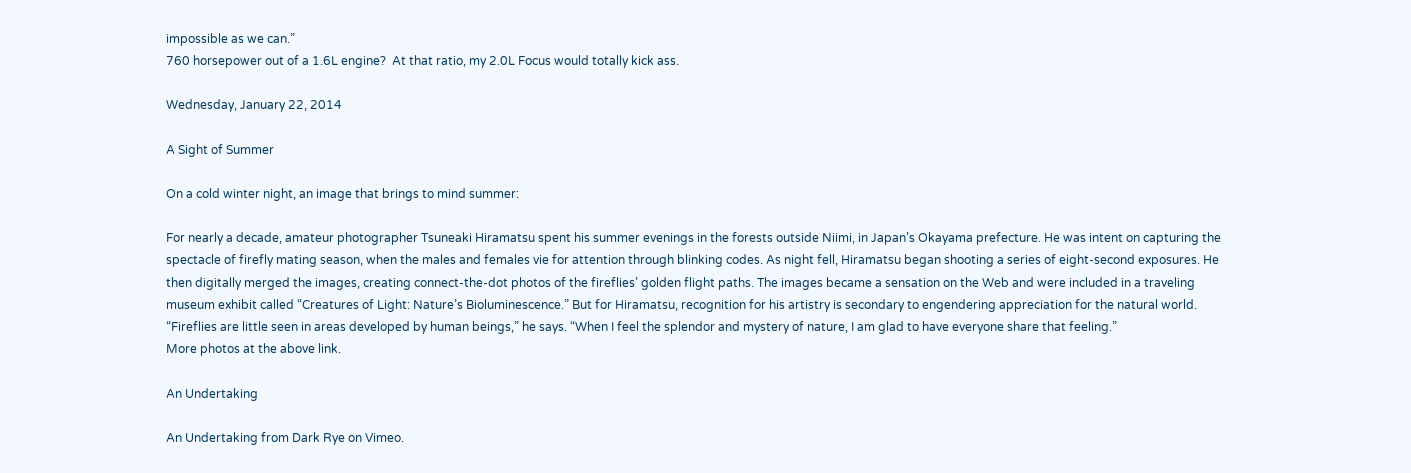impossible as we can.”
760 horsepower out of a 1.6L engine?  At that ratio, my 2.0L Focus would totally kick ass.

Wednesday, January 22, 2014

A Sight of Summer

On a cold winter night, an image that brings to mind summer:

For nearly a decade, amateur photographer Tsuneaki Hiramatsu spent his summer evenings in the forests outside Niimi, in Japan’s Okayama prefecture. He was intent on capturing the spectacle of firefly mating season, when the males and females vie for attention through blinking codes. As night fell, Hiramatsu began shooting a series of eight-second exposures. He then digitally merged the images, creating connect-the-dot photos of the fireflies’ golden flight paths. The images became a sensation on the Web and were included in a traveling museum exhibit called “Creatures of Light: Nature’s Bioluminescence.” But for Hiramatsu, recognition for his artistry is secondary to engendering appreciation for the natural world. “Fireflies are little seen in areas developed by human beings,” he says. “When I feel the splendor and mystery of nature, I am glad to have everyone share that feeling.”
More photos at the above link.

An Undertaking

An Undertaking from Dark Rye on Vimeo.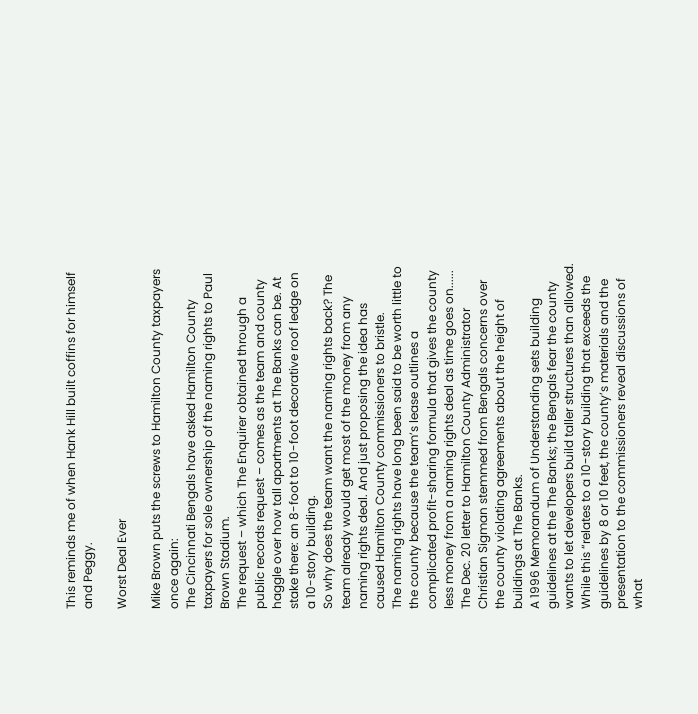This reminds me of when Hank Hill built coffins for himself and Peggy.

Worst Deal Ever

Mike Brown puts the screws to Hamilton County taxpayers once again:
The Cincinnati Bengals have asked Hamilton County taxpayers for sole ownership of the naming rights to Paul Brown Stadium.
The request – which The Enquirer obtained through a public records request – comes as the team and county haggle over how tall apartments at The Banks can be. At stake there: an 8-foot to 10-foot decorative roof ledge on a 10-story building.
So why does the team want the naming rights back? The team already would get most of the money from any naming rights deal. And just proposing the idea has caused Hamilton County commissioners to bristle.
The naming rights have long been said to be worth little to the county because the team’s lease outlines a complicated profit-sharing formula that gives the county less money from a naming rights deal as time goes on......
The Dec. 20 letter to Hamilton County Administrator Christian Sigman stemmed from Bengals concerns over the county violating agreements about the height of buildings at The Banks.
A 1996 Memorandum of Understanding sets building guidelines at the The Banks; the Bengals fear the county wants to let developers build taller structures than allowed.
While this “relates to a 10-story building that exceeds the guidelines by 8 or 10 feet, the county’s materials and the presentation to the commissioners reveal discussions of what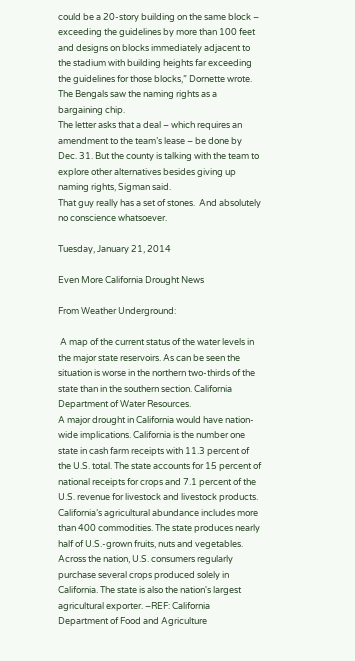could be a 20-story building on the same block – exceeding the guidelines by more than 100 feet and designs on blocks immediately adjacent to the stadium with building heights far exceeding the guidelines for those blocks,” Dornette wrote.
The Bengals saw the naming rights as a bargaining chip.
The letter asks that a deal – which requires an amendment to the team’s lease – be done by Dec. 31. But the county is talking with the team to explore other alternatives besides giving up naming rights, Sigman said.
That guy really has a set of stones.  And absolutely no conscience whatsoever.

Tuesday, January 21, 2014

Even More California Drought News

From Weather Underground:

 A map of the current status of the water levels in the major state reservoirs. As can be seen the situation is worse in the northern two-thirds of the state than in the southern section. California Department of Water Resources.
A major drought in California would have nation-wide implications. California is the number one state in cash farm receipts with 11.3 percent of the U.S. total. The state accounts for 15 percent of national receipts for crops and 7.1 percent of the U.S. revenue for livestock and livestock products. California’s agricultural abundance includes more than 400 commodities. The state produces nearly half of U.S.-grown fruits, nuts and vegetables. Across the nation, U.S. consumers regularly purchase several crops produced solely in California. The state is also the nation's largest agricultural exporter. –REF: California Department of Food and Agriculture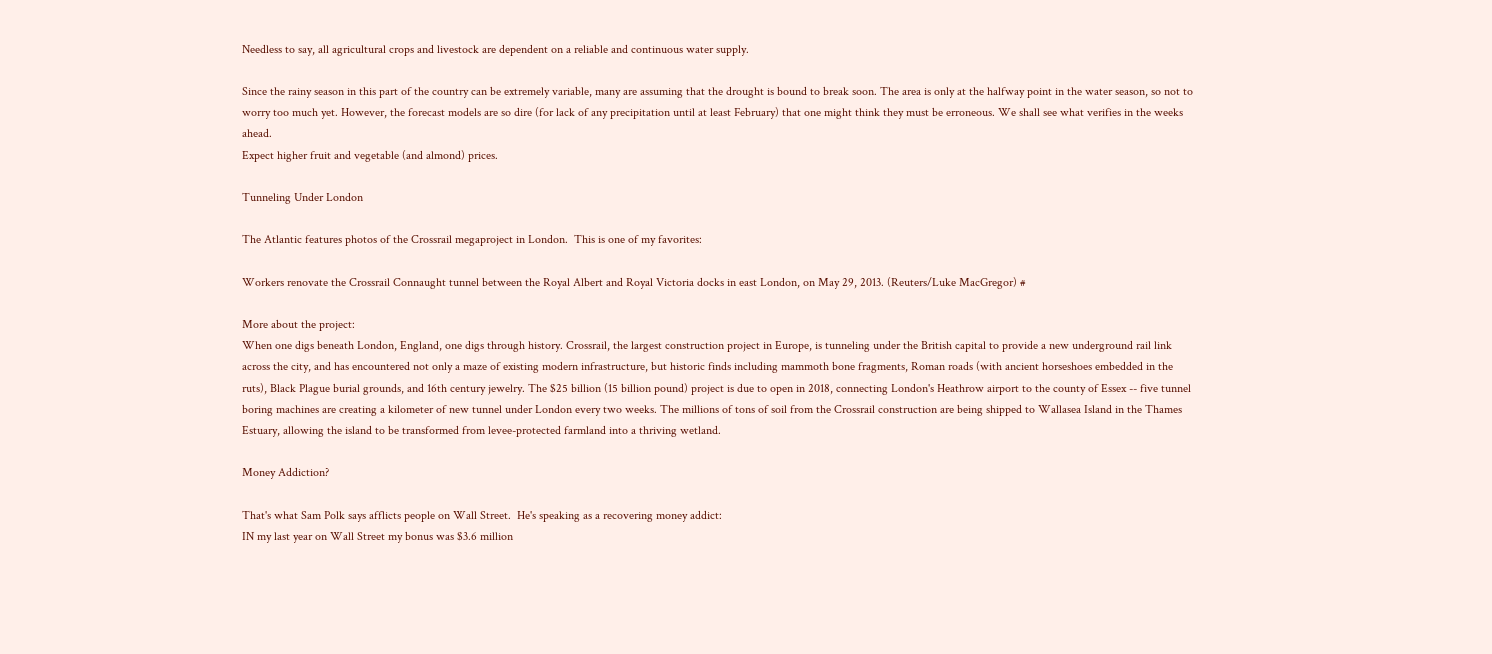Needless to say, all agricultural crops and livestock are dependent on a reliable and continuous water supply.

Since the rainy season in this part of the country can be extremely variable, many are assuming that the drought is bound to break soon. The area is only at the halfway point in the water season, so not to worry too much yet. However, the forecast models are so dire (for lack of any precipitation until at least February) that one might think they must be erroneous. We shall see what verifies in the weeks ahead.
Expect higher fruit and vegetable (and almond) prices.

Tunneling Under London

The Atlantic features photos of the Crossrail megaproject in London.  This is one of my favorites:

Workers renovate the Crossrail Connaught tunnel between the Royal Albert and Royal Victoria docks in east London, on May 29, 2013. (Reuters/Luke MacGregor) #

More about the project:
When one digs beneath London, England, one digs through history. Crossrail, the largest construction project in Europe, is tunneling under the British capital to provide a new underground rail link across the city, and has encountered not only a maze of existing modern infrastructure, but historic finds including mammoth bone fragments, Roman roads (with ancient horseshoes embedded in the ruts), Black Plague burial grounds, and 16th century jewelry. The $25 billion (15 billion pound) project is due to open in 2018, connecting London's Heathrow airport to the county of Essex -- five tunnel boring machines are creating a kilometer of new tunnel under London every two weeks. The millions of tons of soil from the Crossrail construction are being shipped to Wallasea Island in the Thames Estuary, allowing the island to be transformed from levee-protected farmland into a thriving wetland.

Money Addiction?

That's what Sam Polk says afflicts people on Wall Street.  He's speaking as a recovering money addict:
IN my last year on Wall Street my bonus was $3.6 million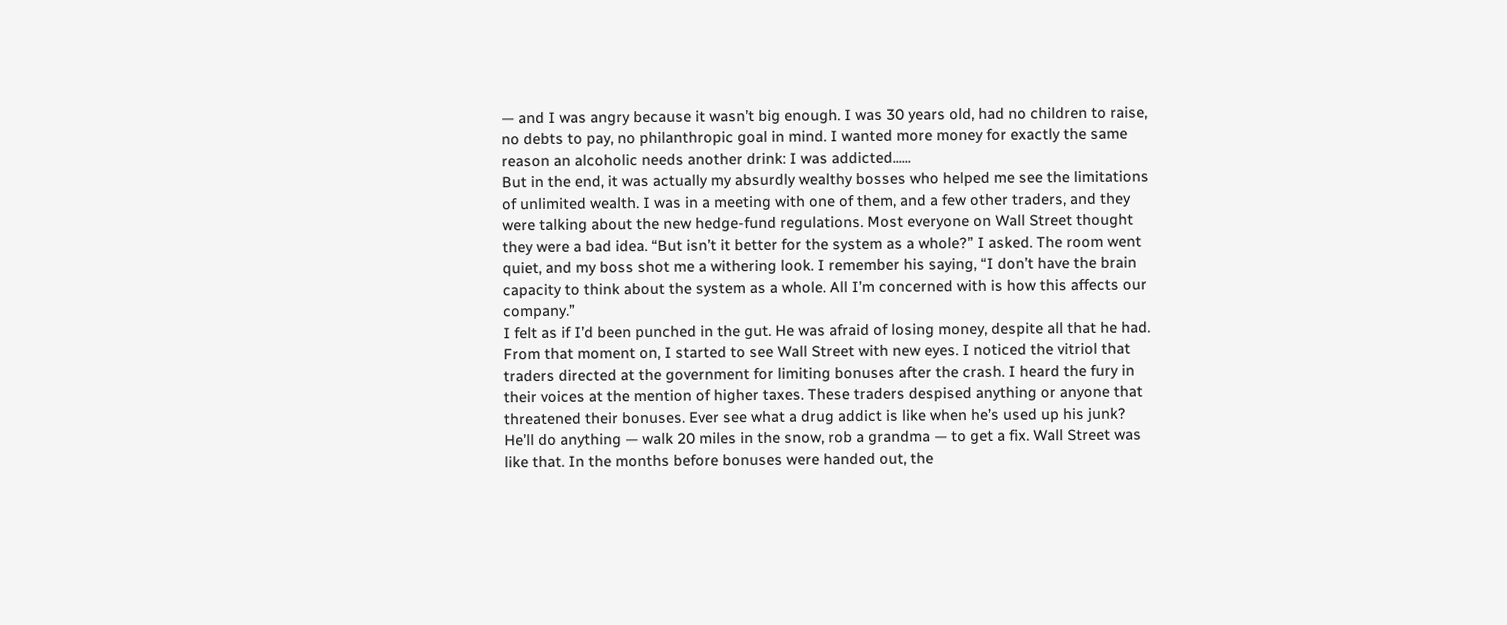— and I was angry because it wasn’t big enough. I was 30 years old, had no children to raise, no debts to pay, no philanthropic goal in mind. I wanted more money for exactly the same reason an alcoholic needs another drink: I was addicted......
But in the end, it was actually my absurdly wealthy bosses who helped me see the limitations of unlimited wealth. I was in a meeting with one of them, and a few other traders, and they were talking about the new hedge-fund regulations. Most everyone on Wall Street thought they were a bad idea. “But isn’t it better for the system as a whole?” I asked. The room went quiet, and my boss shot me a withering look. I remember his saying, “I don’t have the brain capacity to think about the system as a whole. All I’m concerned with is how this affects our company.”
I felt as if I’d been punched in the gut. He was afraid of losing money, despite all that he had.
From that moment on, I started to see Wall Street with new eyes. I noticed the vitriol that traders directed at the government for limiting bonuses after the crash. I heard the fury in their voices at the mention of higher taxes. These traders despised anything or anyone that threatened their bonuses. Ever see what a drug addict is like when he’s used up his junk? He’ll do anything — walk 20 miles in the snow, rob a grandma — to get a fix. Wall Street was like that. In the months before bonuses were handed out, the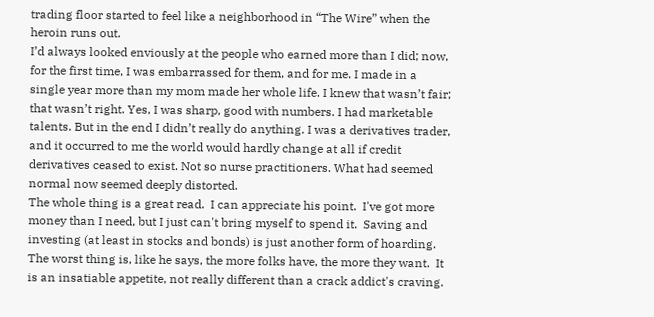trading floor started to feel like a neighborhood in “The Wire” when the heroin runs out.
I’d always looked enviously at the people who earned more than I did; now, for the first time, I was embarrassed for them, and for me. I made in a single year more than my mom made her whole life. I knew that wasn’t fair; that wasn’t right. Yes, I was sharp, good with numbers. I had marketable talents. But in the end I didn’t really do anything. I was a derivatives trader, and it occurred to me the world would hardly change at all if credit derivatives ceased to exist. Not so nurse practitioners. What had seemed normal now seemed deeply distorted.
The whole thing is a great read.  I can appreciate his point.  I've got more money than I need, but I just can't bring myself to spend it.  Saving and investing (at least in stocks and bonds) is just another form of hoarding.  The worst thing is, like he says, the more folks have, the more they want.  It is an insatiable appetite, not really different than a crack addict's craving.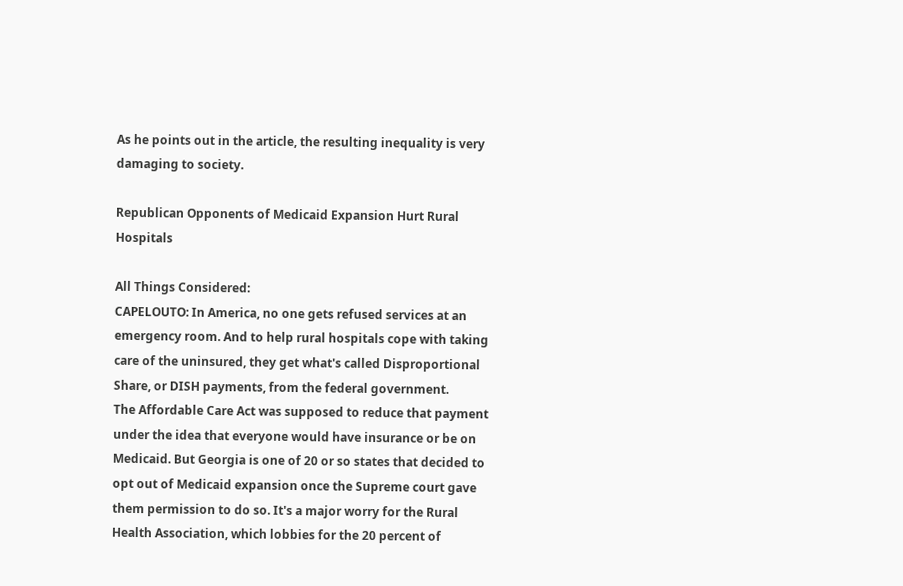As he points out in the article, the resulting inequality is very damaging to society.

Republican Opponents of Medicaid Expansion Hurt Rural Hospitals

All Things Considered:
CAPELOUTO: In America, no one gets refused services at an emergency room. And to help rural hospitals cope with taking care of the uninsured, they get what's called Disproportional Share, or DISH payments, from the federal government.
The Affordable Care Act was supposed to reduce that payment under the idea that everyone would have insurance or be on Medicaid. But Georgia is one of 20 or so states that decided to opt out of Medicaid expansion once the Supreme court gave them permission to do so. It's a major worry for the Rural Health Association, which lobbies for the 20 percent of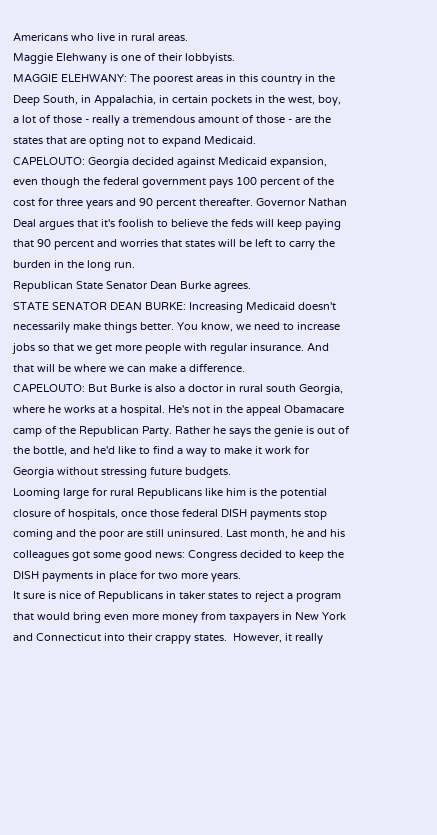Americans who live in rural areas.
Maggie Elehwany is one of their lobbyists.
MAGGIE ELEHWANY: The poorest areas in this country in the Deep South, in Appalachia, in certain pockets in the west, boy, a lot of those - really a tremendous amount of those - are the states that are opting not to expand Medicaid.
CAPELOUTO: Georgia decided against Medicaid expansion, even though the federal government pays 100 percent of the cost for three years and 90 percent thereafter. Governor Nathan Deal argues that it's foolish to believe the feds will keep paying that 90 percent and worries that states will be left to carry the burden in the long run.
Republican State Senator Dean Burke agrees.
STATE SENATOR DEAN BURKE: Increasing Medicaid doesn't necessarily make things better. You know, we need to increase jobs so that we get more people with regular insurance. And that will be where we can make a difference.
CAPELOUTO: But Burke is also a doctor in rural south Georgia, where he works at a hospital. He's not in the appeal Obamacare camp of the Republican Party. Rather he says the genie is out of the bottle, and he'd like to find a way to make it work for Georgia without stressing future budgets.
Looming large for rural Republicans like him is the potential closure of hospitals, once those federal DISH payments stop coming and the poor are still uninsured. Last month, he and his colleagues got some good news: Congress decided to keep the DISH payments in place for two more years.
It sure is nice of Republicans in taker states to reject a program that would bring even more money from taxpayers in New York and Connecticut into their crappy states.  However, it really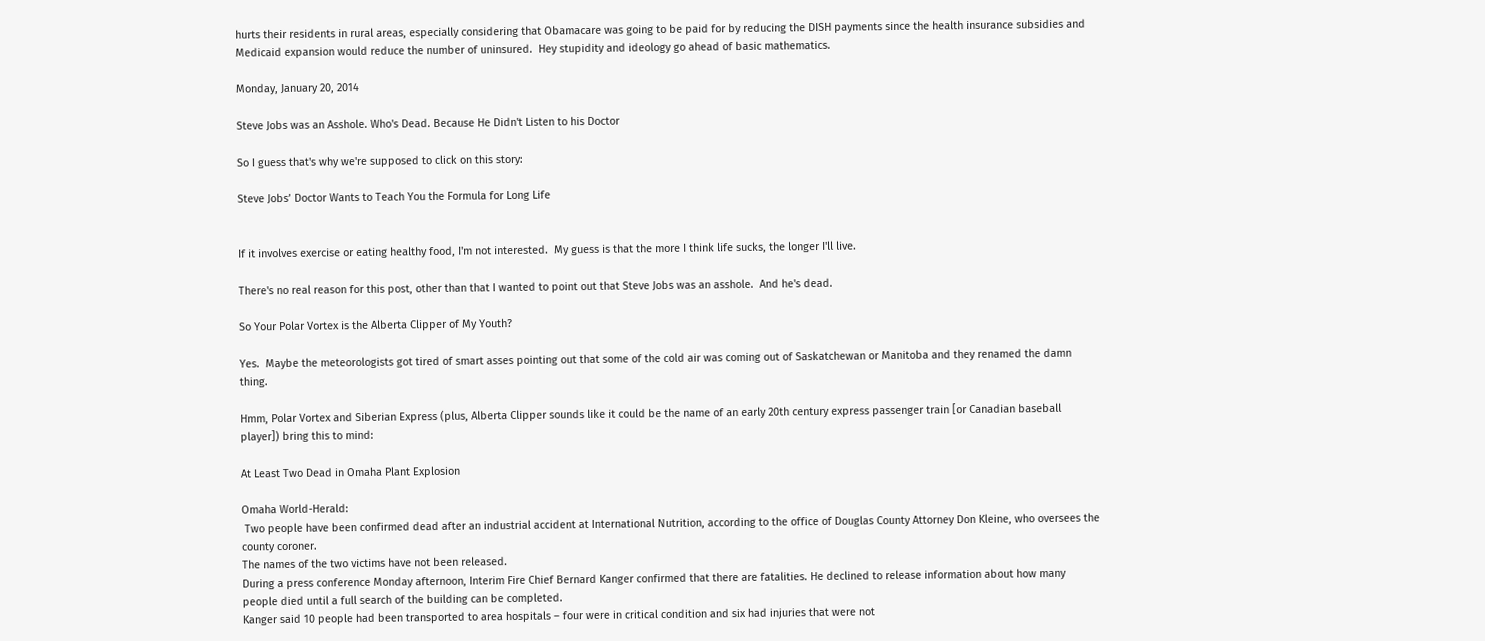hurts their residents in rural areas, especially considering that Obamacare was going to be paid for by reducing the DISH payments since the health insurance subsidies and Medicaid expansion would reduce the number of uninsured.  Hey stupidity and ideology go ahead of basic mathematics.

Monday, January 20, 2014

Steve Jobs was an Asshole. Who's Dead. Because He Didn't Listen to his Doctor

So I guess that's why we're supposed to click on this story:

Steve Jobs’ Doctor Wants to Teach You the Formula for Long Life


If it involves exercise or eating healthy food, I'm not interested.  My guess is that the more I think life sucks, the longer I'll live.

There's no real reason for this post, other than that I wanted to point out that Steve Jobs was an asshole.  And he's dead.

So Your Polar Vortex is the Alberta Clipper of My Youth?

Yes.  Maybe the meteorologists got tired of smart asses pointing out that some of the cold air was coming out of Saskatchewan or Manitoba and they renamed the damn thing.

Hmm, Polar Vortex and Siberian Express (plus, Alberta Clipper sounds like it could be the name of an early 20th century express passenger train [or Canadian baseball player]) bring this to mind:

At Least Two Dead in Omaha Plant Explosion

Omaha World-Herald:
 Two people have been confirmed dead after an industrial accident at International Nutrition, according to the office of Douglas County Attorney Don Kleine, who oversees the county coroner.
The names of the two victims have not been released.
During a press conference Monday afternoon, Interim Fire Chief Bernard Kanger confirmed that there are fatalities. He declined to release information about how many people died until a full search of the building can be completed.
Kanger said 10 people had been transported to area hospitals – four were in critical condition and six had injuries that were not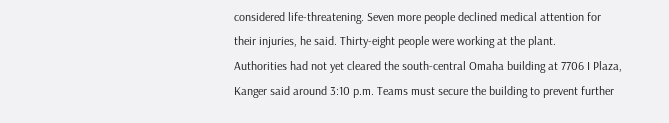considered life-threatening. Seven more people declined medical attention for their injuries, he said. Thirty-eight people were working at the plant.
Authorities had not yet cleared the south-central Omaha building at 7706 I Plaza, Kanger said around 3:10 p.m. Teams must secure the building to prevent further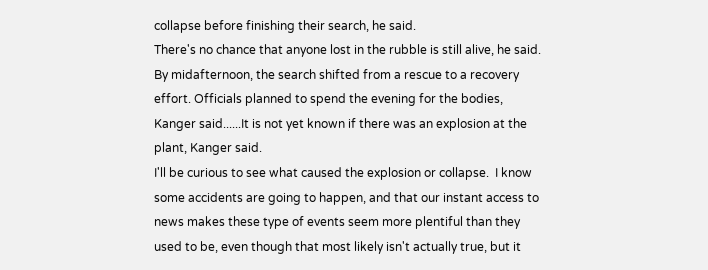collapse before finishing their search, he said.
There's no chance that anyone lost in the rubble is still alive, he said. By midafternoon, the search shifted from a rescue to a recovery effort. Officials planned to spend the evening for the bodies, Kanger said......It is not yet known if there was an explosion at the plant, Kanger said.
I'll be curious to see what caused the explosion or collapse.  I know some accidents are going to happen, and that our instant access to news makes these type of events seem more plentiful than they used to be, even though that most likely isn't actually true, but it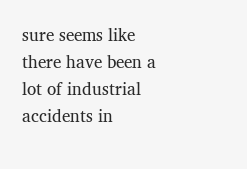sure seems like there have been a lot of industrial accidents in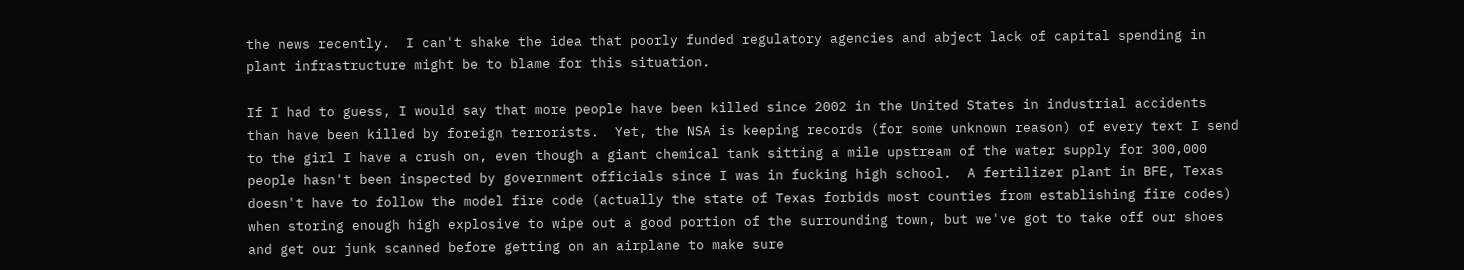the news recently.  I can't shake the idea that poorly funded regulatory agencies and abject lack of capital spending in plant infrastructure might be to blame for this situation.

If I had to guess, I would say that more people have been killed since 2002 in the United States in industrial accidents than have been killed by foreign terrorists.  Yet, the NSA is keeping records (for some unknown reason) of every text I send to the girl I have a crush on, even though a giant chemical tank sitting a mile upstream of the water supply for 300,000 people hasn't been inspected by government officials since I was in fucking high school.  A fertilizer plant in BFE, Texas doesn't have to follow the model fire code (actually the state of Texas forbids most counties from establishing fire codes) when storing enough high explosive to wipe out a good portion of the surrounding town, but we've got to take off our shoes and get our junk scanned before getting on an airplane to make sure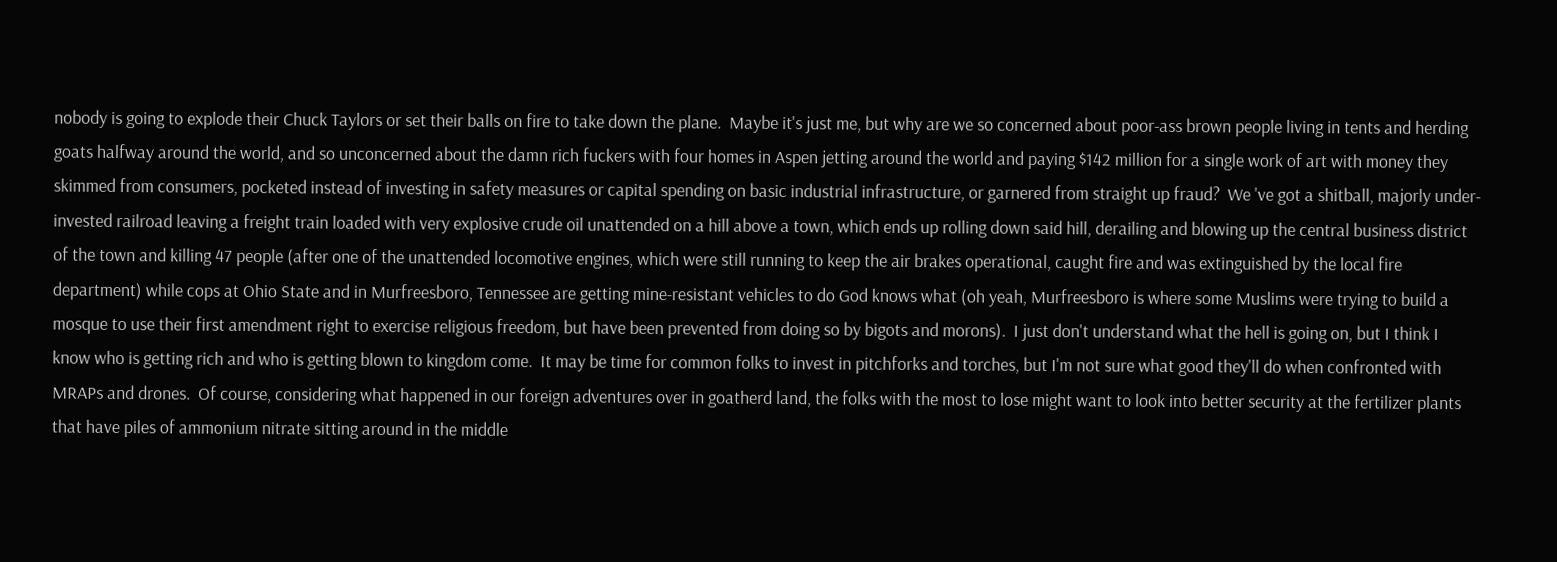nobody is going to explode their Chuck Taylors or set their balls on fire to take down the plane.  Maybe it's just me, but why are we so concerned about poor-ass brown people living in tents and herding goats halfway around the world, and so unconcerned about the damn rich fuckers with four homes in Aspen jetting around the world and paying $142 million for a single work of art with money they skimmed from consumers, pocketed instead of investing in safety measures or capital spending on basic industrial infrastructure, or garnered from straight up fraud?  We 've got a shitball, majorly under-invested railroad leaving a freight train loaded with very explosive crude oil unattended on a hill above a town, which ends up rolling down said hill, derailing and blowing up the central business district of the town and killing 47 people (after one of the unattended locomotive engines, which were still running to keep the air brakes operational, caught fire and was extinguished by the local fire department) while cops at Ohio State and in Murfreesboro, Tennessee are getting mine-resistant vehicles to do God knows what (oh yeah, Murfreesboro is where some Muslims were trying to build a mosque to use their first amendment right to exercise religious freedom, but have been prevented from doing so by bigots and morons).  I just don't understand what the hell is going on, but I think I know who is getting rich and who is getting blown to kingdom come.  It may be time for common folks to invest in pitchforks and torches, but I'm not sure what good they'll do when confronted with MRAPs and drones.  Of course, considering what happened in our foreign adventures over in goatherd land, the folks with the most to lose might want to look into better security at the fertilizer plants that have piles of ammonium nitrate sitting around in the middle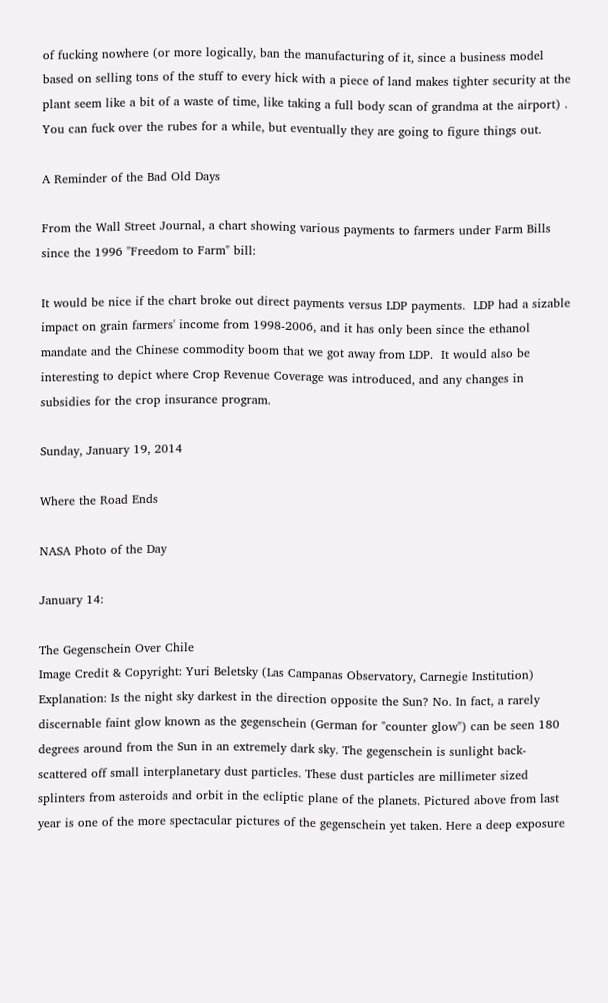of fucking nowhere (or more logically, ban the manufacturing of it, since a business model based on selling tons of the stuff to every hick with a piece of land makes tighter security at the plant seem like a bit of a waste of time, like taking a full body scan of grandma at the airport) .  You can fuck over the rubes for a while, but eventually they are going to figure things out.

A Reminder of the Bad Old Days

From the Wall Street Journal, a chart showing various payments to farmers under Farm Bills since the 1996 "Freedom to Farm" bill:

It would be nice if the chart broke out direct payments versus LDP payments.  LDP had a sizable impact on grain farmers' income from 1998-2006, and it has only been since the ethanol mandate and the Chinese commodity boom that we got away from LDP.  It would also be interesting to depict where Crop Revenue Coverage was introduced, and any changes in subsidies for the crop insurance program.

Sunday, January 19, 2014

Where the Road Ends

NASA Photo of the Day

January 14:

The Gegenschein Over Chile
Image Credit & Copyright: Yuri Beletsky (Las Campanas Observatory, Carnegie Institution)
Explanation: Is the night sky darkest in the direction opposite the Sun? No. In fact, a rarely discernable faint glow known as the gegenschein (German for "counter glow") can be seen 180 degrees around from the Sun in an extremely dark sky. The gegenschein is sunlight back-scattered off small interplanetary dust particles. These dust particles are millimeter sized splinters from asteroids and orbit in the ecliptic plane of the planets. Pictured above from last year is one of the more spectacular pictures of the gegenschein yet taken. Here a deep exposure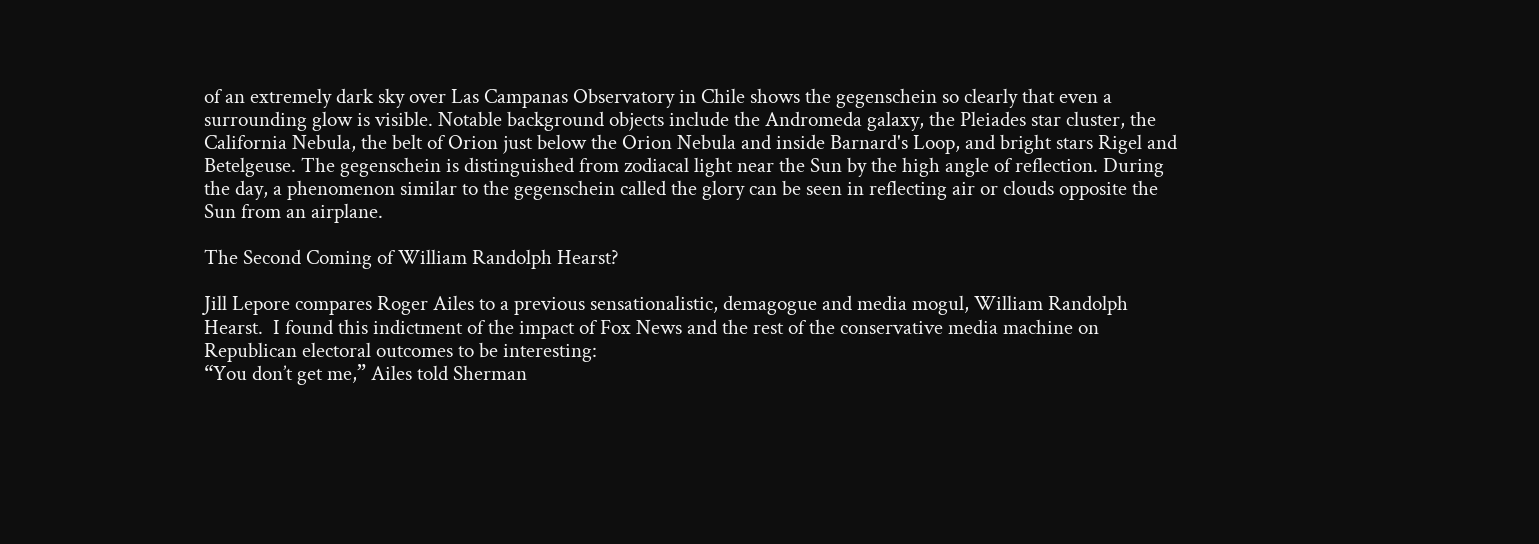of an extremely dark sky over Las Campanas Observatory in Chile shows the gegenschein so clearly that even a surrounding glow is visible. Notable background objects include the Andromeda galaxy, the Pleiades star cluster, the California Nebula, the belt of Orion just below the Orion Nebula and inside Barnard's Loop, and bright stars Rigel and Betelgeuse. The gegenschein is distinguished from zodiacal light near the Sun by the high angle of reflection. During the day, a phenomenon similar to the gegenschein called the glory can be seen in reflecting air or clouds opposite the Sun from an airplane.

The Second Coming of William Randolph Hearst?

Jill Lepore compares Roger Ailes to a previous sensationalistic, demagogue and media mogul, William Randolph Hearst.  I found this indictment of the impact of Fox News and the rest of the conservative media machine on Republican electoral outcomes to be interesting:
“You don’t get me,” Ailes told Sherman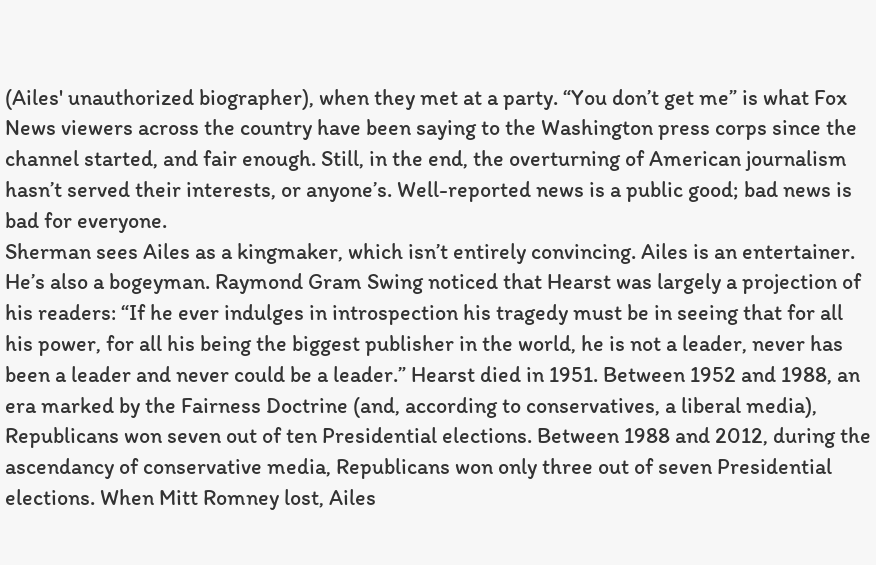(Ailes' unauthorized biographer), when they met at a party. “You don’t get me” is what Fox News viewers across the country have been saying to the Washington press corps since the channel started, and fair enough. Still, in the end, the overturning of American journalism hasn’t served their interests, or anyone’s. Well-reported news is a public good; bad news is bad for everyone.
Sherman sees Ailes as a kingmaker, which isn’t entirely convincing. Ailes is an entertainer. He’s also a bogeyman. Raymond Gram Swing noticed that Hearst was largely a projection of his readers: “If he ever indulges in introspection his tragedy must be in seeing that for all his power, for all his being the biggest publisher in the world, he is not a leader, never has been a leader and never could be a leader.” Hearst died in 1951. Between 1952 and 1988, an era marked by the Fairness Doctrine (and, according to conservatives, a liberal media), Republicans won seven out of ten Presidential elections. Between 1988 and 2012, during the ascendancy of conservative media, Republicans won only three out of seven Presidential elections. When Mitt Romney lost, Ailes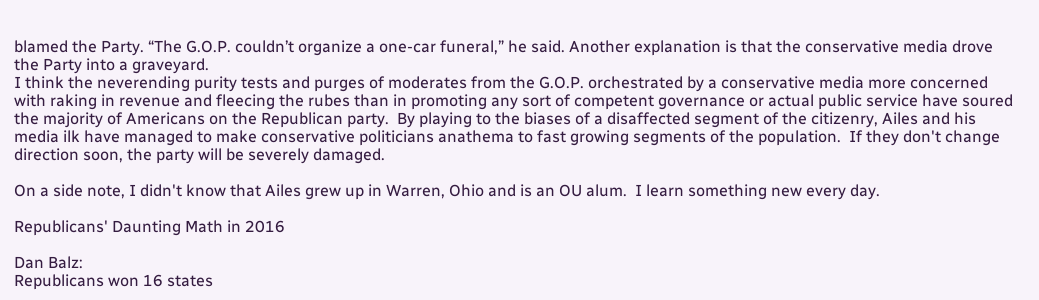blamed the Party. “The G.O.P. couldn’t organize a one-car funeral,” he said. Another explanation is that the conservative media drove the Party into a graveyard.
I think the neverending purity tests and purges of moderates from the G.O.P. orchestrated by a conservative media more concerned with raking in revenue and fleecing the rubes than in promoting any sort of competent governance or actual public service have soured the majority of Americans on the Republican party.  By playing to the biases of a disaffected segment of the citizenry, Ailes and his media ilk have managed to make conservative politicians anathema to fast growing segments of the population.  If they don't change direction soon, the party will be severely damaged.

On a side note, I didn't know that Ailes grew up in Warren, Ohio and is an OU alum.  I learn something new every day.

Republicans' Daunting Math in 2016

Dan Balz:
Republicans won 16 states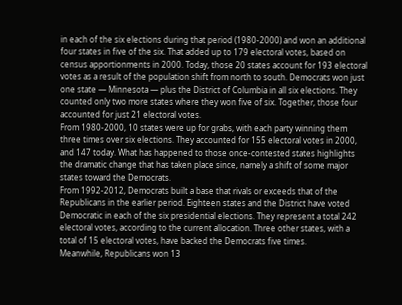in each of the six elections during that period (1980-2000) and won an additional four states in five of the six. That added up to 179 electoral votes, based on census apportionments in 2000. Today, those 20 states account for 193 electoral votes as a result of the population shift from north to south. Democrats won just one state — Minnesota — plus the District of Columbia in all six elections. They counted only two more states where they won five of six. Together, those four accounted for just 21 electoral votes.
From 1980-2000, 10 states were up for grabs, with each party winning them three times over six elections. They accounted for 155 electoral votes in 2000, and 147 today. What has happened to those once-contested states highlights the dramatic change that has taken place since, namely a shift of some major states toward the Democrats.
From 1992-2012, Democrats built a base that rivals or exceeds that of the Republicans in the earlier period. Eighteen states and the District have voted Democratic in each of the six presidential elections. They represent a total 242 electoral votes, according to the current allocation. Three other states, with a total of 15 electoral votes, have backed the Democrats five times.
Meanwhile, Republicans won 13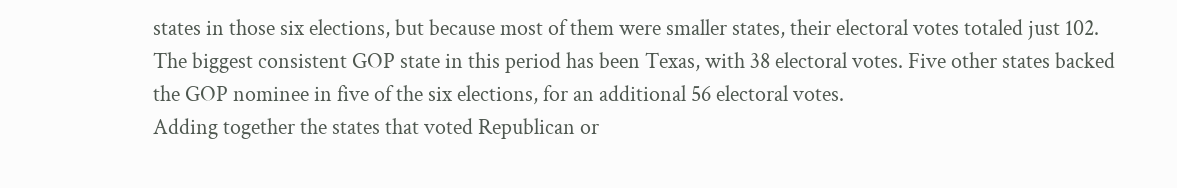states in those six elections, but because most of them were smaller states, their electoral votes totaled just 102. The biggest consistent GOP state in this period has been Texas, with 38 electoral votes. Five other states backed the GOP nominee in five of the six elections, for an additional 56 electoral votes.
Adding together the states that voted Republican or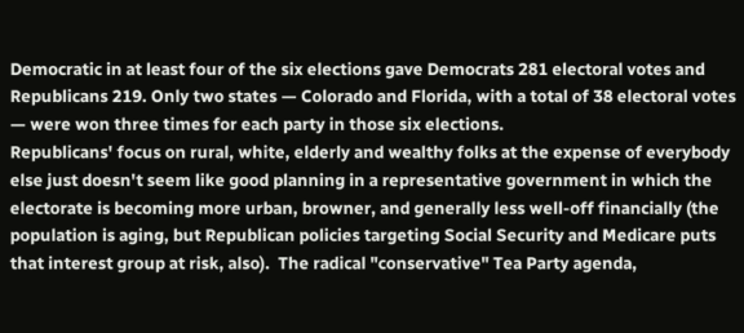Democratic in at least four of the six elections gave Democrats 281 electoral votes and Republicans 219. Only two states — Colorado and Florida, with a total of 38 electoral votes — were won three times for each party in those six elections.
Republicans' focus on rural, white, elderly and wealthy folks at the expense of everybody else just doesn't seem like good planning in a representative government in which the electorate is becoming more urban, browner, and generally less well-off financially (the population is aging, but Republican policies targeting Social Security and Medicare puts that interest group at risk, also).  The radical "conservative" Tea Party agenda,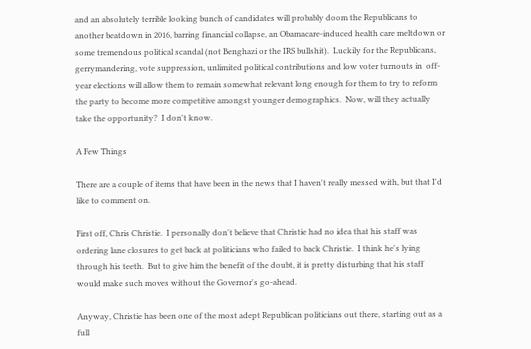and an absolutely terrible looking bunch of candidates will probably doom the Republicans to another beatdown in 2016, barring financial collapse, an Obamacare-induced health care meltdown or some tremendous political scandal (not Benghazi or the IRS bullshit).  Luckily for the Republicans, gerrymandering, vote suppression, unlimited political contributions and low voter turnouts in  off-year elections will allow them to remain somewhat relevant long enough for them to try to reform the party to become more competitive amongst younger demographics.  Now, will they actually take the opportunity?  I don't know.

A Few Things

There are a couple of items that have been in the news that I haven't really messed with, but that I'd like to comment on.

First off, Chris Christie.  I personally don't believe that Christie had no idea that his staff was ordering lane closures to get back at politicians who failed to back Christie.  I think he's lying through his teeth.  But to give him the benefit of the doubt, it is pretty disturbing that his staff would make such moves without the Governor's go-ahead.

Anyway, Christie has been one of the most adept Republican politicians out there, starting out as a full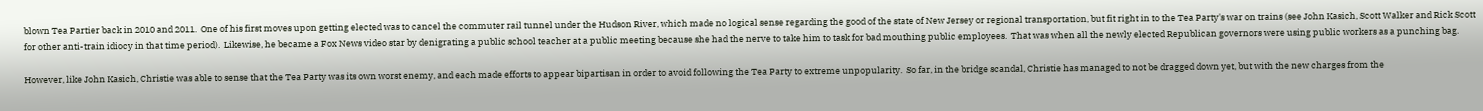blown Tea Partier back in 2010 and 2011.  One of his first moves upon getting elected was to cancel the commuter rail tunnel under the Hudson River, which made no logical sense regarding the good of the state of New Jersey or regional transportation, but fit right in to the Tea Party's war on trains (see John Kasich, Scott Walker and Rick Scott for other anti-train idiocy in that time period).  Likewise, he became a Fox News video star by denigrating a public school teacher at a public meeting because she had the nerve to take him to task for bad mouthing public employees.  That was when all the newly elected Republican governors were using public workers as a punching bag.

However, like John Kasich, Christie was able to sense that the Tea Party was its own worst enemy, and each made efforts to appear bipartisan in order to avoid following the Tea Party to extreme unpopularity.  So far, in the bridge scandal, Christie has managed to not be dragged down yet, but with the new charges from the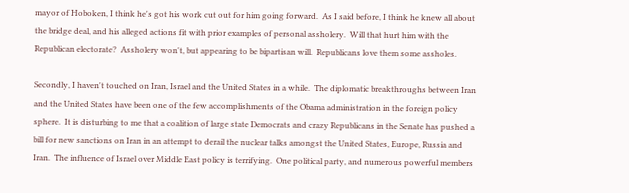mayor of Hoboken, I think he's got his work cut out for him going forward.  As I said before, I think he knew all about the bridge deal, and his alleged actions fit with prior examples of personal assholery.  Will that hurt him with the Republican electorate?  Assholery won't, but appearing to be bipartisan will.  Republicans love them some assholes.

Secondly, I haven't touched on Iran, Israel and the United States in a while.  The diplomatic breakthroughs between Iran and the United States have been one of the few accomplishments of the Obama administration in the foreign policy sphere.  It is disturbing to me that a coalition of large state Democrats and crazy Republicans in the Senate has pushed a bill for new sanctions on Iran in an attempt to derail the nuclear talks amongst the United States, Europe, Russia and Iran.  The influence of Israel over Middle East policy is terrifying.  One political party, and numerous powerful members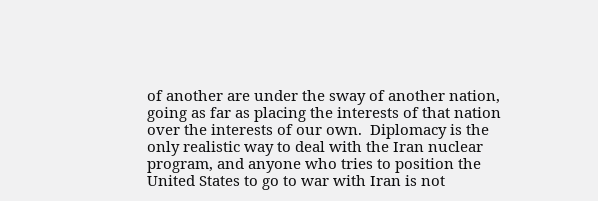of another are under the sway of another nation, going as far as placing the interests of that nation over the interests of our own.  Diplomacy is the only realistic way to deal with the Iran nuclear program, and anyone who tries to position the United States to go to war with Iran is not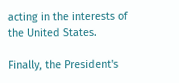acting in the interests of the United States.

Finally, the President's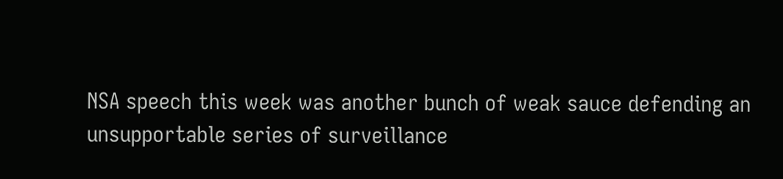NSA speech this week was another bunch of weak sauce defending an unsupportable series of surveillance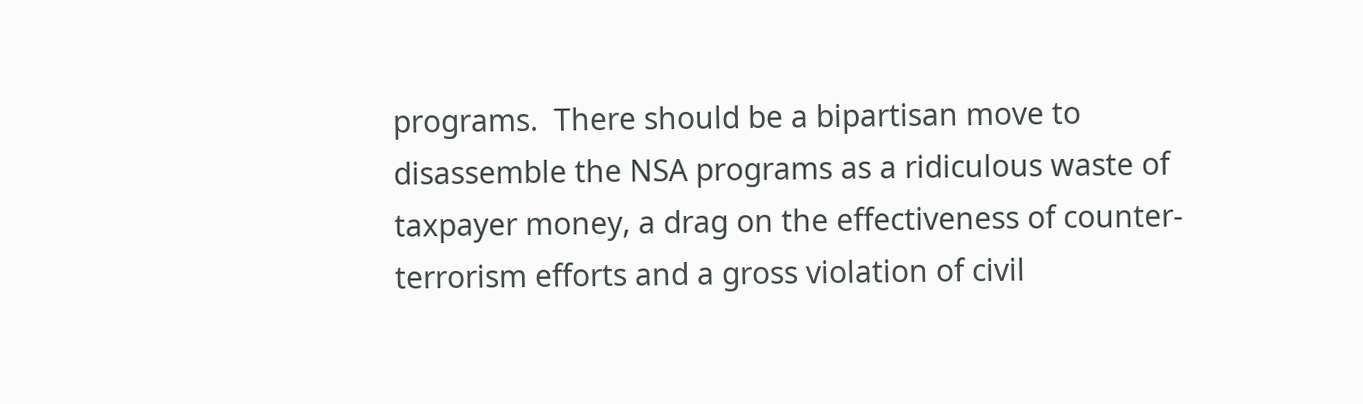programs.  There should be a bipartisan move to disassemble the NSA programs as a ridiculous waste of taxpayer money, a drag on the effectiveness of counter-terrorism efforts and a gross violation of civil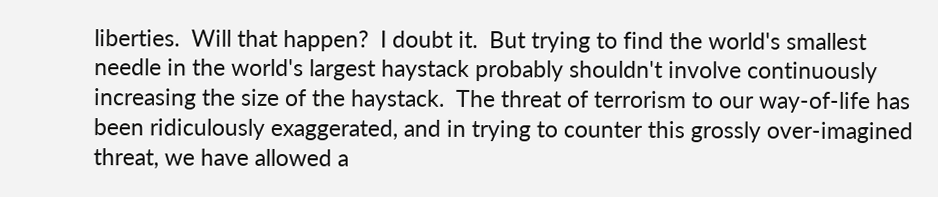liberties.  Will that happen?  I doubt it.  But trying to find the world's smallest needle in the world's largest haystack probably shouldn't involve continuously increasing the size of the haystack.  The threat of terrorism to our way-of-life has been ridiculously exaggerated, and in trying to counter this grossly over-imagined threat, we have allowed a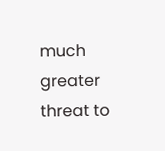much greater threat to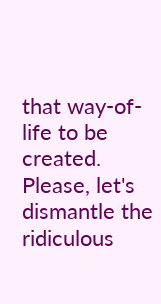that way-of-life to be created.  Please, let's dismantle the ridiculous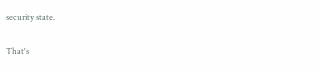security state.

That's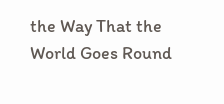the Way That the World Goes Round